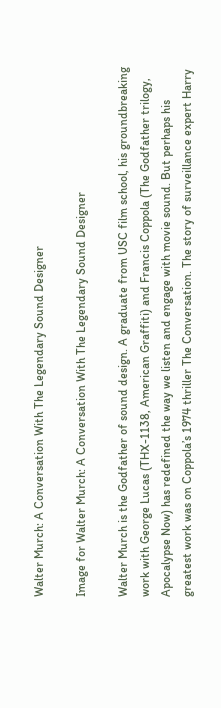Walter Murch: A Conversation With The Legendary Sound Designer

Image for Walter Murch: A Conversation With The Legendary Sound Designer

Walter Murch is the Godfather of sound design. A graduate from USC film school, his groundbreaking work with George Lucas (THX-1138, American Graffiti) and Francis Coppola (The Godfather trilogy, Apocalypse Now) has redefined the way we listen and engage with movie sound. But perhaps his greatest work was on Coppola’s 1974 thriller The Conversation. The story of surveillance expert Harry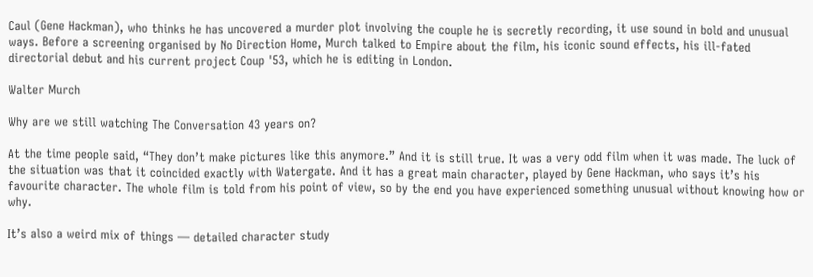Caul (Gene Hackman), who thinks he has uncovered a murder plot involving the couple he is secretly recording, it use sound in bold and unusual ways. Before a screening organised by No Direction Home, Murch talked to Empire about the film, his iconic sound effects, his ill-fated directorial debut and his current project Coup '53, which he is editing in London.

Walter Murch

Why are we still watching The Conversation 43 years on?

At the time people said, “They don’t make pictures like this anymore.” And it is still true. It was a very odd film when it was made. The luck of the situation was that it coincided exactly with Watergate. And it has a great main character, played by Gene Hackman, who says it’s his favourite character. The whole film is told from his point of view, so by the end you have experienced something unusual without knowing how or why.

It’s also a weird mix of things — detailed character study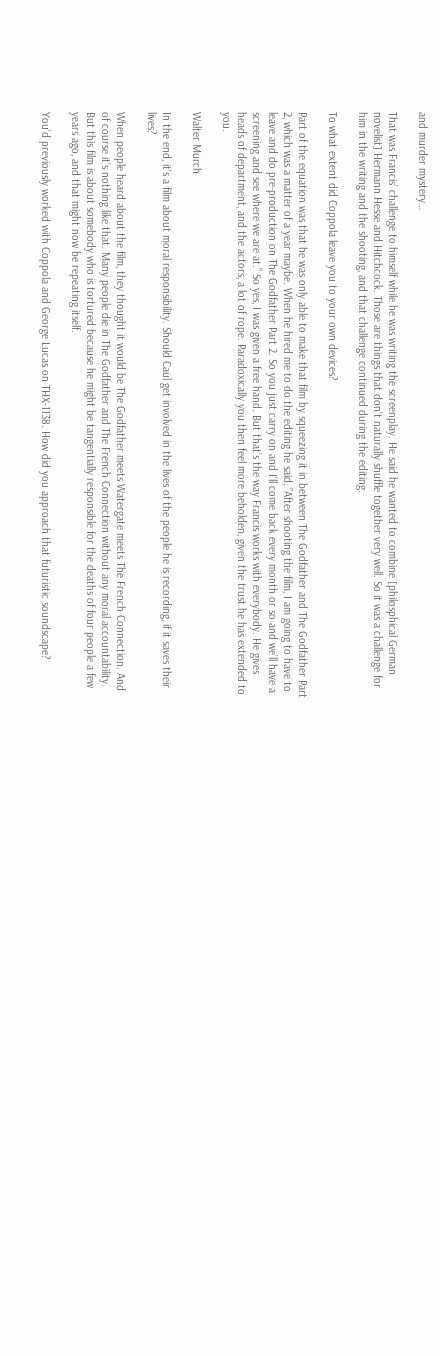and murder mystery…

That was Francis’ challenge to himself while he was writing the screenplay. He said he wanted to combine [philosphical German novelist] Hermann Hesse and Hitchcock. Those are things that don’t naturally shuffle together very well. So it was a challenge for him in the writing and the shooting, and that challenge continued during the editing.

To what extent did Coppola leave you to your own devices?

Part of the equation was that he was only able to make that film by squeezing it in between The Godfather and The Godfather Part 2, which was a matter of a year maybe. When he hired me to do the editing he said, ”After shooting the film, I am going to have to leave and do pre-production on The Godfather Part 2. So you just carry on and I’ll come back every month or so and we’ll have a screening and see where we are at.” So yes, I was given a free hand. But that’s the way Francis works with everybody. He gives heads of department, and the actors, a lot of rope. Paradoxically you then feel more beholden, given the trust he has extended to you.

Walter Murch

In the end, it’s a film about moral responsibility. Should Caul get involved in the lives of the people he is recording, if it saves their lives?

When people heard about the film, they thought it would be The Godfather meets Watergate meets The French Connection. And of course it’s nothing like that. Many people die in The Godfather and The French Connection without any moral accountability. But this film is about somebody who is tortured because he might be tangentially responsible for the deaths of four people a few years ago, and that might now be repeating itself.

You’d previously worked with Coppola and George Lucas on THX-1138. How did you approach that futuristic soundscape?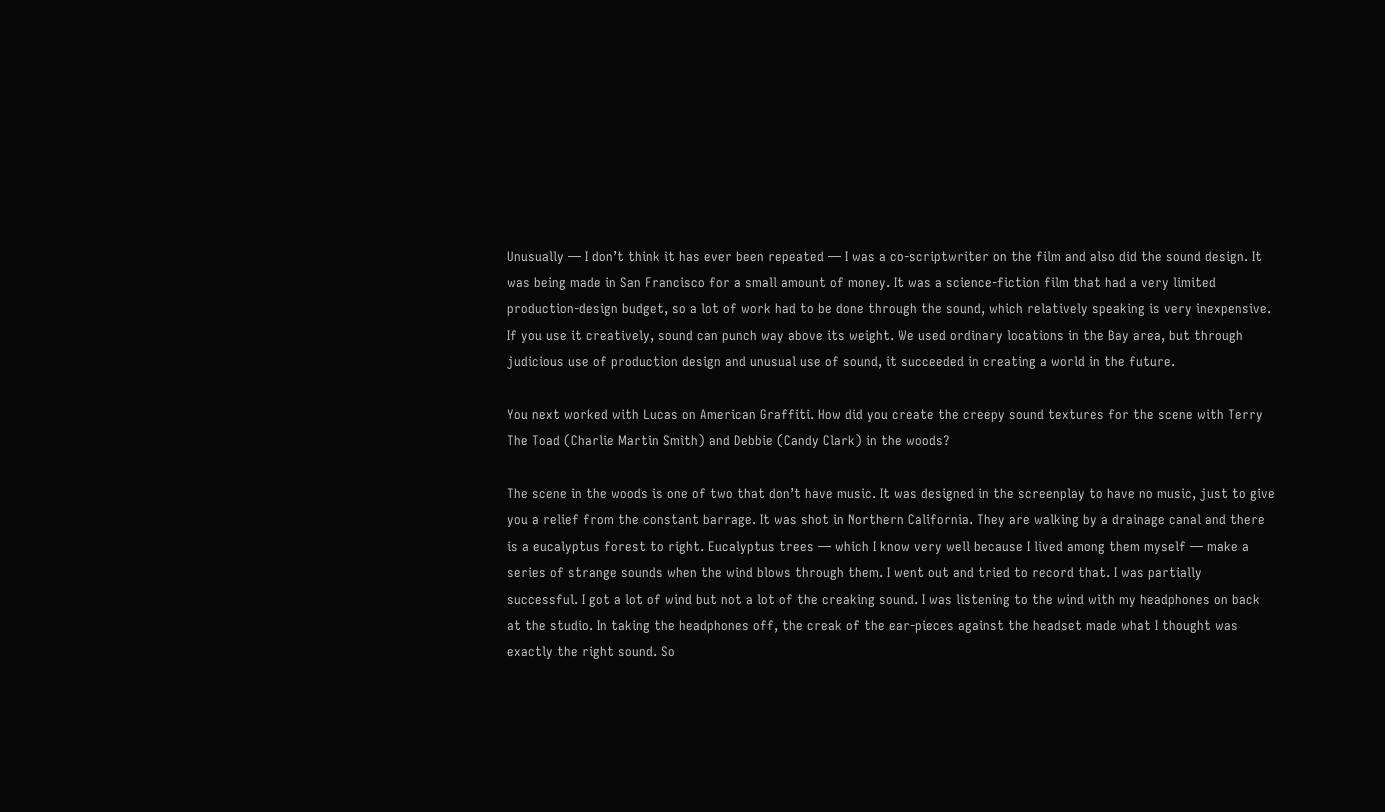Unusually — I don’t think it has ever been repeated — I was a co-scriptwriter on the film and also did the sound design. It was being made in San Francisco for a small amount of money. It was a science-fiction film that had a very limited production-design budget, so a lot of work had to be done through the sound, which relatively speaking is very inexpensive. If you use it creatively, sound can punch way above its weight. We used ordinary locations in the Bay area, but through judicious use of production design and unusual use of sound, it succeeded in creating a world in the future.

You next worked with Lucas on American Graffiti. How did you create the creepy sound textures for the scene with Terry The Toad (Charlie Martin Smith) and Debbie (Candy Clark) in the woods?

The scene in the woods is one of two that don’t have music. It was designed in the screenplay to have no music, just to give you a relief from the constant barrage. It was shot in Northern California. They are walking by a drainage canal and there is a eucalyptus forest to right. Eucalyptus trees — which I know very well because I lived among them myself — make a series of strange sounds when the wind blows through them. I went out and tried to record that. I was partially successful. I got a lot of wind but not a lot of the creaking sound. I was listening to the wind with my headphones on back at the studio. In taking the headphones off, the creak of the ear-pieces against the headset made what I thought was exactly the right sound. So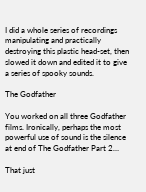I did a whole series of recordings manipulating and practically destroying this plastic head-set, then slowed it down and edited it to give a series of spooky sounds.

The Godfather

You worked on all three Godfather films. Ironically, perhaps the most powerful use of sound is the silence at end of The Godfather Part 2…

That just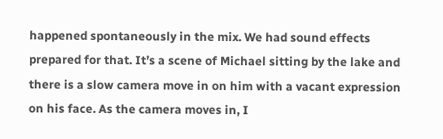happened spontaneously in the mix. We had sound effects prepared for that. It’s a scene of Michael sitting by the lake and there is a slow camera move in on him with a vacant expression on his face. As the camera moves in, I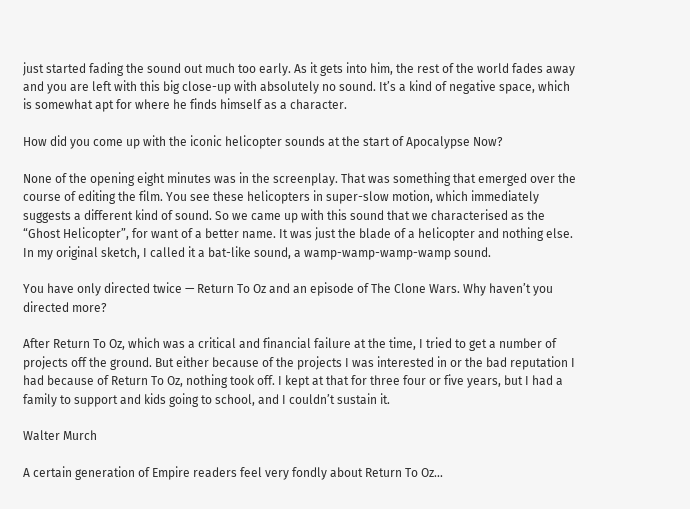just started fading the sound out much too early. As it gets into him, the rest of the world fades away and you are left with this big close-up with absolutely no sound. It’s a kind of negative space, which is somewhat apt for where he finds himself as a character.

How did you come up with the iconic helicopter sounds at the start of Apocalypse Now?

None of the opening eight minutes was in the screenplay. That was something that emerged over the course of editing the film. You see these helicopters in super-slow motion, which immediately suggests a different kind of sound. So we came up with this sound that we characterised as the “Ghost Helicopter”, for want of a better name. It was just the blade of a helicopter and nothing else. In my original sketch, I called it a bat-like sound, a wamp-wamp-wamp-wamp sound.

You have only directed twice — Return To Oz and an episode of The Clone Wars. Why haven’t you directed more?

After Return To Oz, which was a critical and financial failure at the time, I tried to get a number of projects off the ground. But either because of the projects I was interested in or the bad reputation I had because of Return To Oz, nothing took off. I kept at that for three four or five years, but I had a family to support and kids going to school, and I couldn’t sustain it.

Walter Murch

A certain generation of Empire readers feel very fondly about Return To Oz...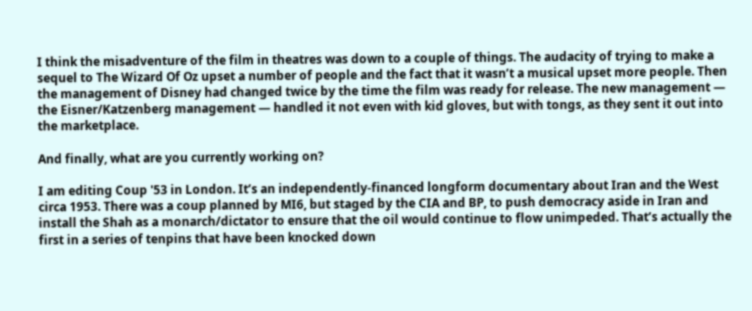I think the misadventure of the film in theatres was down to a couple of things. The audacity of trying to make a sequel to The Wizard Of Oz upset a number of people and the fact that it wasn’t a musical upset more people. Then the management of Disney had changed twice by the time the film was ready for release. The new management — the Eisner/Katzenberg management — handled it not even with kid gloves, but with tongs, as they sent it out into the marketplace.

And finally, what are you currently working on?

I am editing Coup '53 in London. It’s an independently-financed longform documentary about Iran and the West circa 1953. There was a coup planned by MI6, but staged by the CIA and BP, to push democracy aside in Iran and install the Shah as a monarch/dictator to ensure that the oil would continue to flow unimpeded. That’s actually the first in a series of tenpins that have been knocked down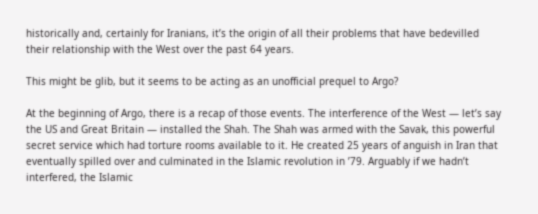historically and, certainly for Iranians, it’s the origin of all their problems that have bedevilled their relationship with the West over the past 64 years.

This might be glib, but it seems to be acting as an unofficial prequel to Argo?

At the beginning of Argo, there is a recap of those events. The interference of the West — let’s say the US and Great Britain — installed the Shah. The Shah was armed with the Savak, this powerful secret service which had torture rooms available to it. He created 25 years of anguish in Iran that eventually spilled over and culminated in the Islamic revolution in ’79. Arguably if we hadn’t interfered, the Islamic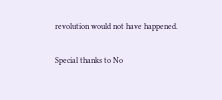revolution would not have happened.

Special thanks to No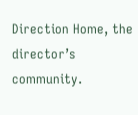Direction Home, the director’s community.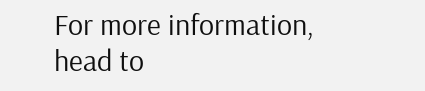For more information, head to